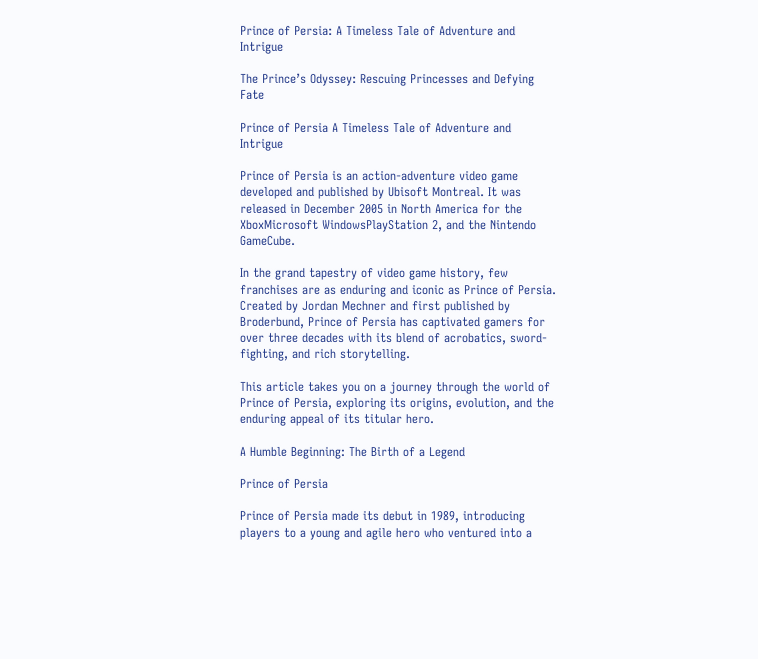Prince of Persia: A Timeless Tale of Adventure and Intrigue

The Prince’s Odyssey: Rescuing Princesses and Defying Fate

Prince of Persia A Timeless Tale of Adventure and Intrigue

Prince of Persia is an action-adventure video game developed and published by Ubisoft Montreal. It was released in December 2005 in North America for the XboxMicrosoft WindowsPlayStation 2, and the Nintendo GameCube.

In the grand tapestry of video game history, few franchises are as enduring and iconic as Prince of Persia. Created by Jordan Mechner and first published by Broderbund, Prince of Persia has captivated gamers for over three decades with its blend of acrobatics, sword-fighting, and rich storytelling.

This article takes you on a journey through the world of Prince of Persia, exploring its origins, evolution, and the enduring appeal of its titular hero.

A Humble Beginning: The Birth of a Legend

Prince of Persia

Prince of Persia made its debut in 1989, introducing players to a young and agile hero who ventured into a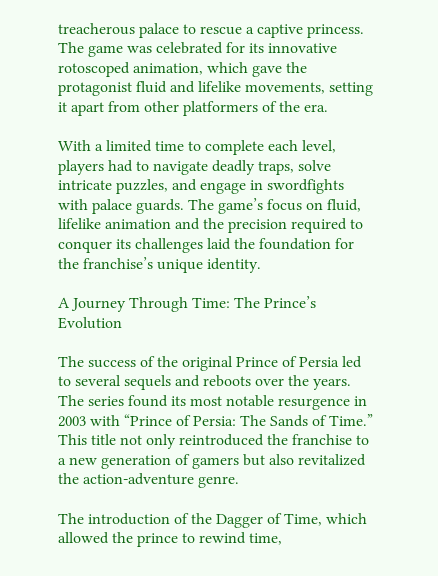treacherous palace to rescue a captive princess. The game was celebrated for its innovative rotoscoped animation, which gave the protagonist fluid and lifelike movements, setting it apart from other platformers of the era.

With a limited time to complete each level, players had to navigate deadly traps, solve intricate puzzles, and engage in swordfights with palace guards. The game’s focus on fluid, lifelike animation and the precision required to conquer its challenges laid the foundation for the franchise’s unique identity.

A Journey Through Time: The Prince’s Evolution

The success of the original Prince of Persia led to several sequels and reboots over the years. The series found its most notable resurgence in 2003 with “Prince of Persia: The Sands of Time.” This title not only reintroduced the franchise to a new generation of gamers but also revitalized the action-adventure genre.

The introduction of the Dagger of Time, which allowed the prince to rewind time,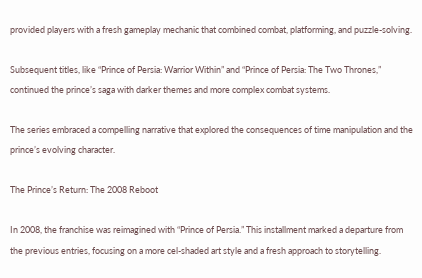provided players with a fresh gameplay mechanic that combined combat, platforming, and puzzle-solving.

Subsequent titles, like “Prince of Persia: Warrior Within” and “Prince of Persia: The Two Thrones,” continued the prince’s saga with darker themes and more complex combat systems.

The series embraced a compelling narrative that explored the consequences of time manipulation and the prince’s evolving character.

The Prince’s Return: The 2008 Reboot

In 2008, the franchise was reimagined with “Prince of Persia.” This installment marked a departure from the previous entries, focusing on a more cel-shaded art style and a fresh approach to storytelling.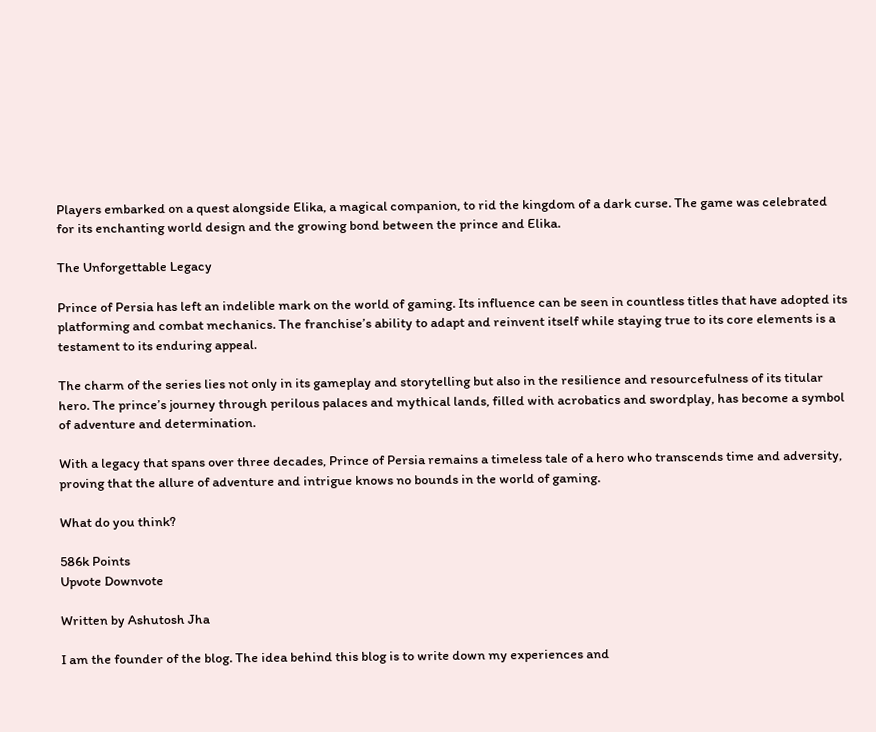Players embarked on a quest alongside Elika, a magical companion, to rid the kingdom of a dark curse. The game was celebrated for its enchanting world design and the growing bond between the prince and Elika.

The Unforgettable Legacy

Prince of Persia has left an indelible mark on the world of gaming. Its influence can be seen in countless titles that have adopted its platforming and combat mechanics. The franchise’s ability to adapt and reinvent itself while staying true to its core elements is a testament to its enduring appeal.

The charm of the series lies not only in its gameplay and storytelling but also in the resilience and resourcefulness of its titular hero. The prince’s journey through perilous palaces and mythical lands, filled with acrobatics and swordplay, has become a symbol of adventure and determination.

With a legacy that spans over three decades, Prince of Persia remains a timeless tale of a hero who transcends time and adversity, proving that the allure of adventure and intrigue knows no bounds in the world of gaming.

What do you think?

586k Points
Upvote Downvote

Written by Ashutosh Jha

I am the founder of the blog. The idea behind this blog is to write down my experiences and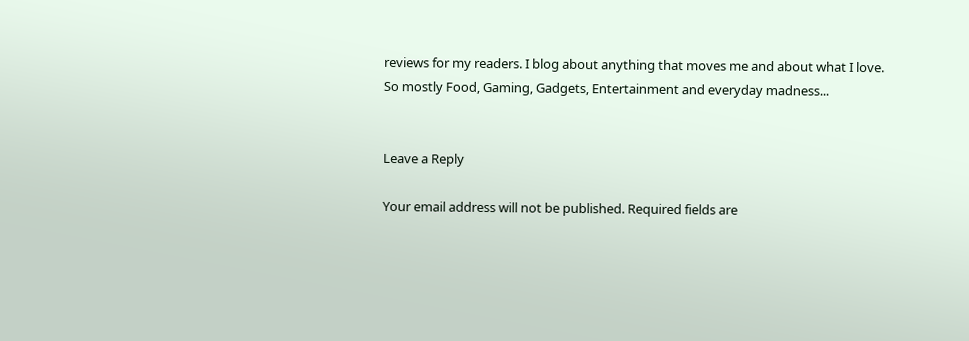reviews for my readers. I blog about anything that moves me and about what I love. So mostly Food, Gaming, Gadgets, Entertainment and everyday madness...


Leave a Reply

Your email address will not be published. Required fields are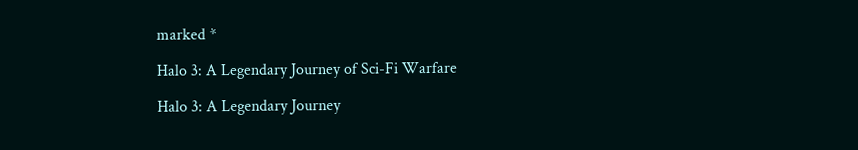marked *

Halo 3: A Legendary Journey of Sci-Fi Warfare

Halo 3: A Legendary Journey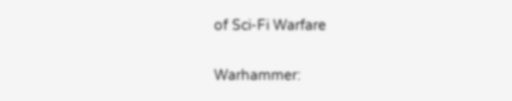of Sci-Fi Warfare

Warhammer: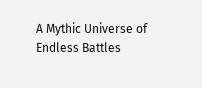A Mythic Universe of Endless Battles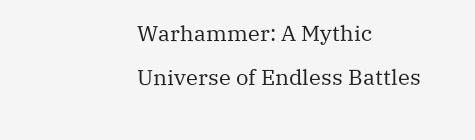Warhammer: A Mythic Universe of Endless Battles